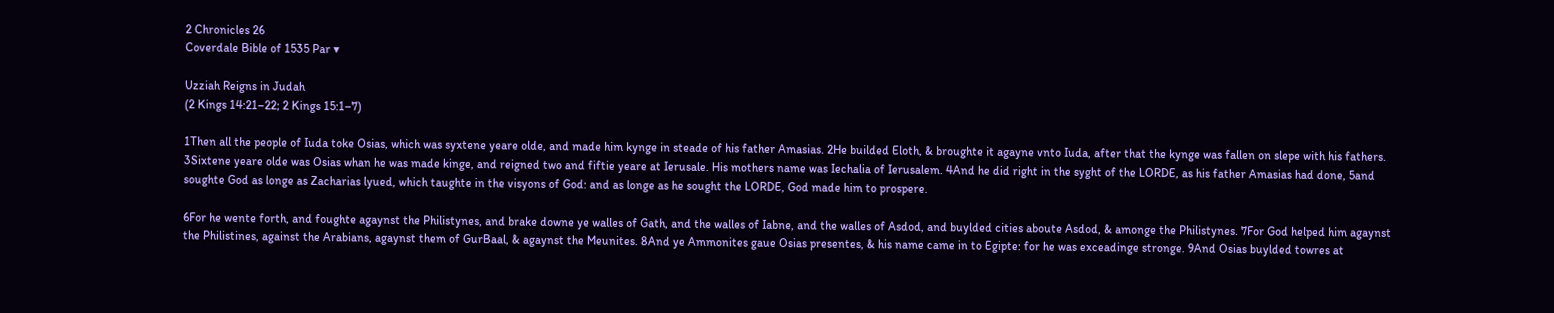2 Chronicles 26
Coverdale Bible of 1535 Par ▾

Uzziah Reigns in Judah
(2 Kings 14:21–22; 2 Kings 15:1–7)

1Then all the people of Iuda toke Osias, which was syxtene yeare olde, and made him kynge in steade of his father Amasias. 2He builded Eloth, & broughte it agayne vnto Iuda, after that the kynge was fallen on slepe with his fathers. 3Sixtene yeare olde was Osias whan he was made kinge, and reigned two and fiftie yeare at Ierusale. His mothers name was Iechalia of Ierusalem. 4And he did right in the syght of the LORDE, as his father Amasias had done, 5and soughte God as longe as Zacharias lyued, which taughte in the visyons of God: and as longe as he sought the LORDE, God made him to prospere.

6For he wente forth, and foughte agaynst the Philistynes, and brake downe ye walles of Gath, and the walles of Iabne, and the walles of Asdod, and buylded cities aboute Asdod, & amonge the Philistynes. 7For God helped him agaynst the Philistines, against the Arabians, agaynst them of GurBaal, & agaynst the Meunites. 8And ye Ammonites gaue Osias presentes, & his name came in to Egipte: for he was exceadinge stronge. 9And Osias buylded towres at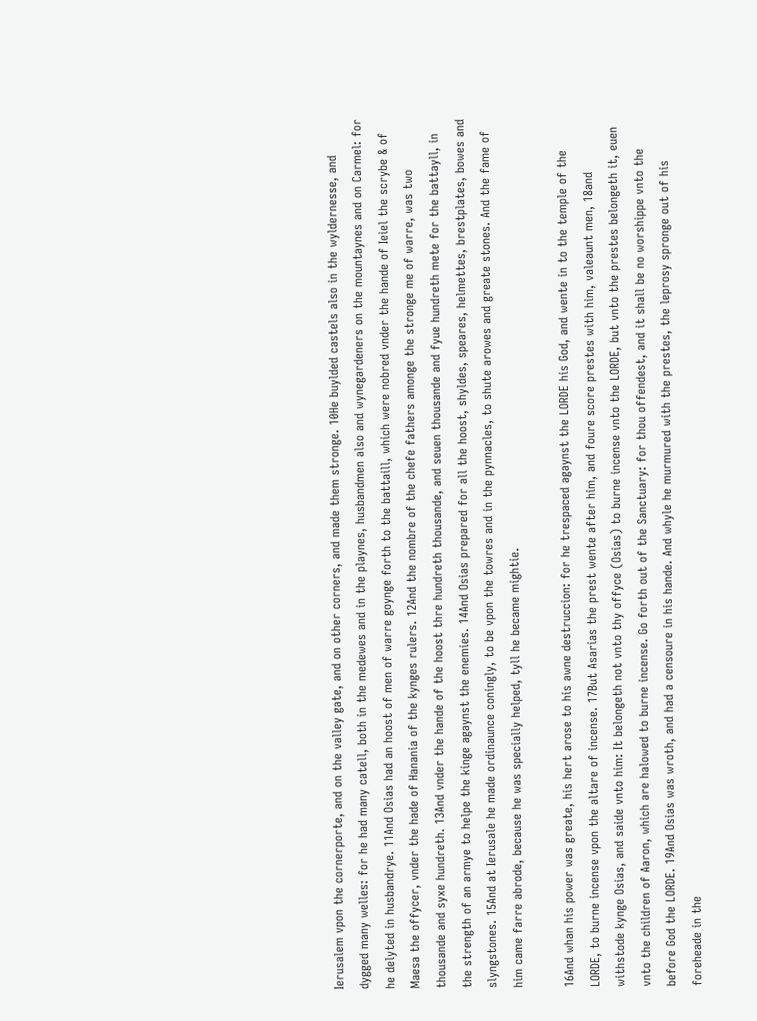Ierusalem vpon the cornerporte, and on the valley gate, and on other corners, and made them stronge. 10He buylded castels also in the wyldernesse, and dygged many welles: for he had many catell, both in the medewes and in the playnes, husbandmen also and wynegardeners on the mountaynes and on Carmel: for he delyted in husbandrye. 11And Osias had an hoost of men of warre goynge forth to the battaill, which were nobred vnder the hande of Ieiel the scrybe & of Maesa the offycer, vnder the hade of Hanania of the kynges rulers. 12And the nombre of the chefe fathers amonge the stronge me of warre, was two thousande and syxe hundreth. 13And vnder the hande of the hoost thre hundreth thousande, and seuen thousande and fyue hundreth mete for the battayll, in the strength of an armye to helpe the kinge agaynst the enemies. 14And Osias prepared for all the hoost, shyldes, speares, helmettes, brestplates, bowes and slyngstones. 15And at Ierusale he made ordinaunce coningly, to be vpon the towres and in the pynnacles, to shute arowes and greate stones. And the fame of him came farre abrode, because he was specially helped, tyll he became mightie.

16And whan his power was greate, his hert arose to his awne destruccion: for he trespaced agaynst the LORDE his God, and wente in to the temple of the LORDE, to burne incense vpon the altare of incense. 17But Asarias the prest wente after him, and foure score prestes with him, valeaunt men, 18and withstode kynge Osias, and saide vnto him: It belongeth not vnto thy offyce (Osias) to burne incense vnto the LORDE, but vnto the prestes belongeth it, euen vnto the children of Aaron, which are halowed to burne incense. Go forth out of the Sanctuary: for thou offendest, and it shall be no worshippe vnto the before God the LORDE. 19And Osias was wroth, and had a censoure in his hande. And whyle he murmured with the prestes, the leprosy spronge out of his foreheade in the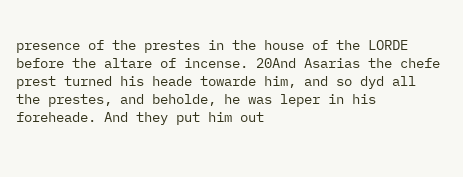presence of the prestes in the house of the LORDE before the altare of incense. 20And Asarias the chefe prest turned his heade towarde him, and so dyd all the prestes, and beholde, he was leper in his foreheade. And they put him out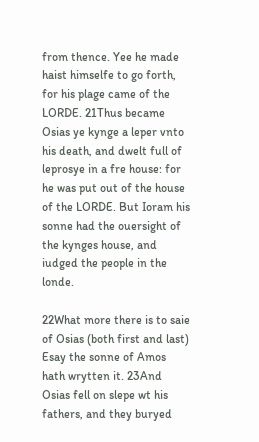from thence. Yee he made haist himselfe to go forth, for his plage came of the LORDE. 21Thus became Osias ye kynge a leper vnto his death, and dwelt full of leprosye in a fre house: for he was put out of the house of the LORDE. But Ioram his sonne had the ouersight of the kynges house, and iudged the people in the londe.

22What more there is to saie of Osias (both first and last) Esay the sonne of Amos hath wrytten it. 23And Osias fell on slepe wt his fathers, and they buryed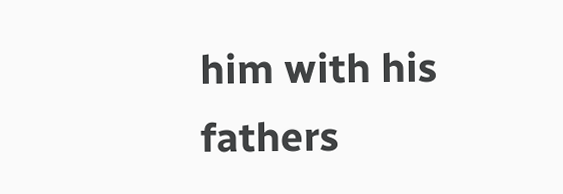him with his fathers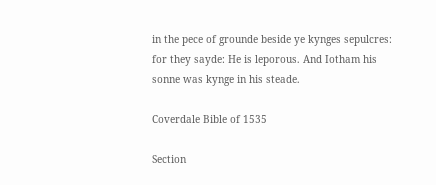in the pece of grounde beside ye kynges sepulcres: for they sayde: He is leporous. And Iotham his sonne was kynge in his steade.

Coverdale Bible of 1535

Section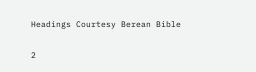Headings Courtesy Berean Bible

2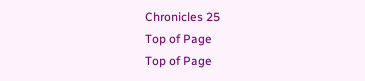Chronicles 25
Top of Page
Top of Page